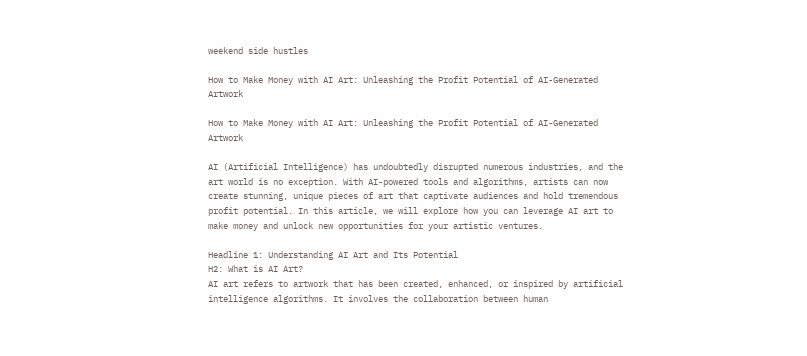weekend side hustles

How to Make Money with AI Art: Unleashing the Profit Potential of AI-Generated Artwork

How to Make Money with AI Art: Unleashing the Profit Potential of AI-Generated Artwork

AI (Artificial Intelligence) has undoubtedly disrupted numerous industries, and the art world is no exception. With AI-powered tools and algorithms, artists can now create stunning, unique pieces of art that captivate audiences and hold tremendous profit potential. In this article, we will explore how you can leverage AI art to make money and unlock new opportunities for your artistic ventures.

Headline 1: Understanding AI Art and Its Potential
H2: What is AI Art?
AI art refers to artwork that has been created, enhanced, or inspired by artificial intelligence algorithms. It involves the collaboration between human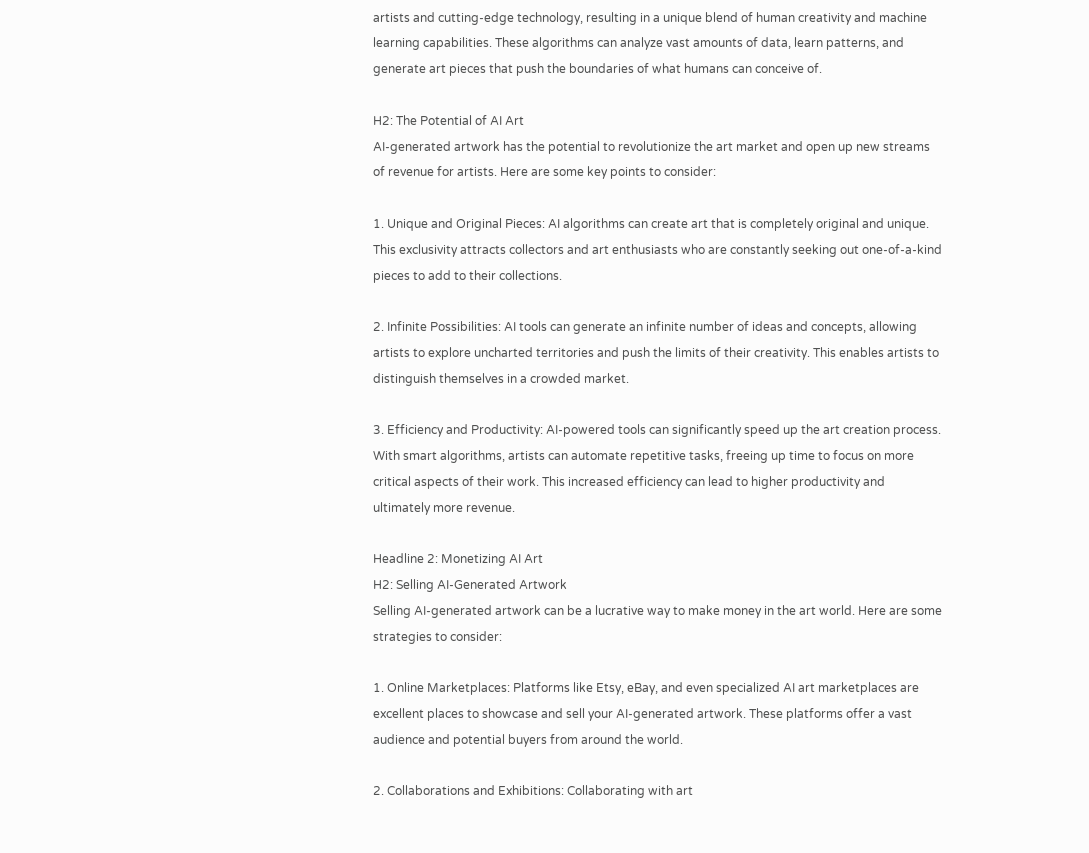artists and cutting-edge technology, resulting in a unique blend of human creativity and machine learning capabilities. These algorithms can analyze vast amounts of data, learn patterns, and generate art pieces that push the boundaries of what humans can conceive of.

H2: The Potential of AI Art
AI-generated artwork has the potential to revolutionize the art market and open up new streams of revenue for artists. Here are some key points to consider:

1. Unique and Original Pieces: AI algorithms can create art that is completely original and unique. This exclusivity attracts collectors and art enthusiasts who are constantly seeking out one-of-a-kind pieces to add to their collections.

2. Infinite Possibilities: AI tools can generate an infinite number of ideas and concepts, allowing artists to explore uncharted territories and push the limits of their creativity. This enables artists to distinguish themselves in a crowded market.

3. Efficiency and Productivity: AI-powered tools can significantly speed up the art creation process. With smart algorithms, artists can automate repetitive tasks, freeing up time to focus on more critical aspects of their work. This increased efficiency can lead to higher productivity and ultimately more revenue.

Headline 2: Monetizing AI Art
H2: Selling AI-Generated Artwork
Selling AI-generated artwork can be a lucrative way to make money in the art world. Here are some strategies to consider:

1. Online Marketplaces: Platforms like Etsy, eBay, and even specialized AI art marketplaces are excellent places to showcase and sell your AI-generated artwork. These platforms offer a vast audience and potential buyers from around the world.

2. Collaborations and Exhibitions: Collaborating with art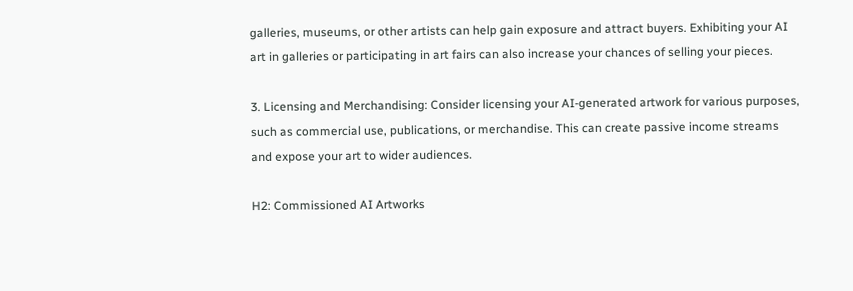galleries, museums, or other artists can help gain exposure and attract buyers. Exhibiting your AI art in galleries or participating in art fairs can also increase your chances of selling your pieces.

3. Licensing and Merchandising: Consider licensing your AI-generated artwork for various purposes, such as commercial use, publications, or merchandise. This can create passive income streams and expose your art to wider audiences.

H2: Commissioned AI Artworks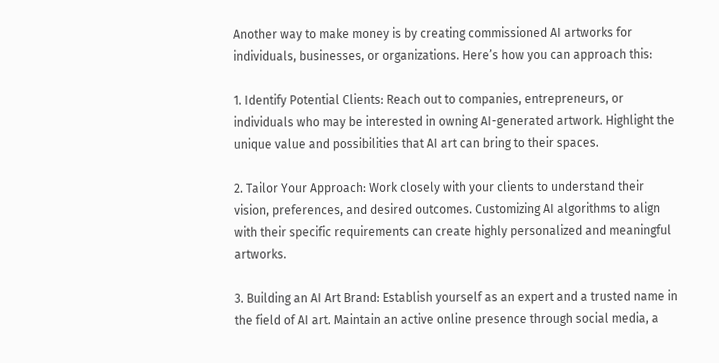Another way to make money is by creating commissioned AI artworks for individuals, businesses, or organizations. Here’s how you can approach this:

1. Identify Potential Clients: Reach out to companies, entrepreneurs, or individuals who may be interested in owning AI-generated artwork. Highlight the unique value and possibilities that AI art can bring to their spaces.

2. Tailor Your Approach: Work closely with your clients to understand their vision, preferences, and desired outcomes. Customizing AI algorithms to align with their specific requirements can create highly personalized and meaningful artworks.

3. Building an AI Art Brand: Establish yourself as an expert and a trusted name in the field of AI art. Maintain an active online presence through social media, a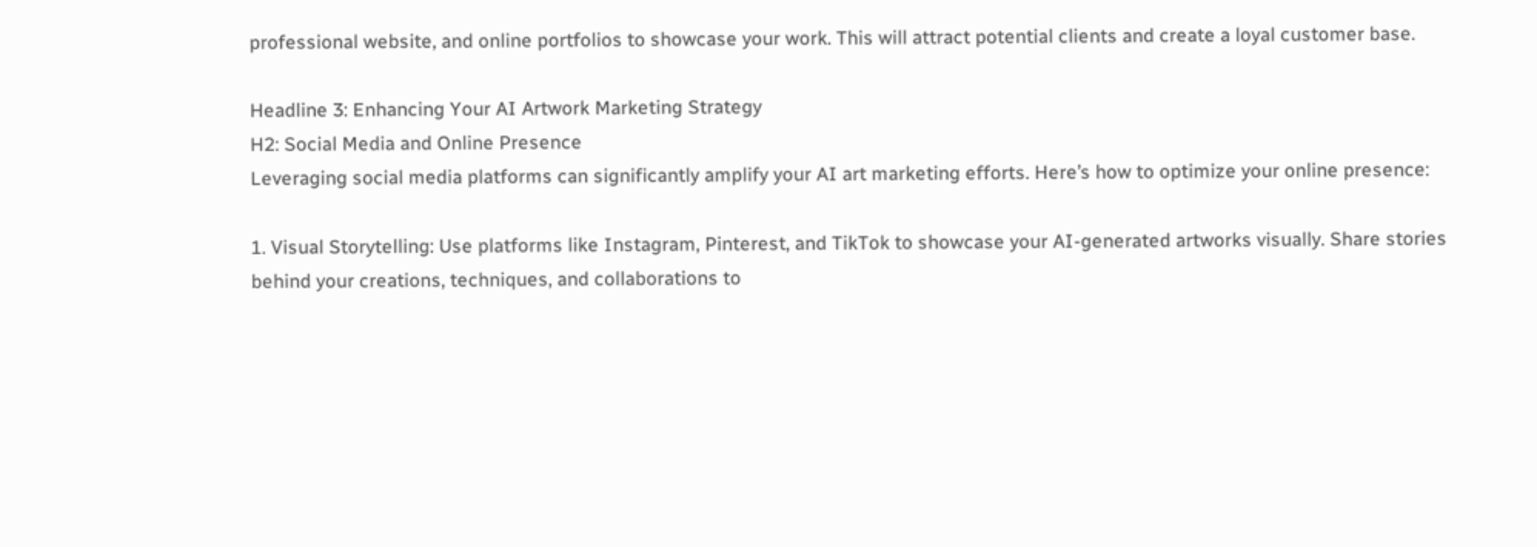professional website, and online portfolios to showcase your work. This will attract potential clients and create a loyal customer base.

Headline 3: Enhancing Your AI Artwork Marketing Strategy
H2: Social Media and Online Presence
Leveraging social media platforms can significantly amplify your AI art marketing efforts. Here’s how to optimize your online presence:

1. Visual Storytelling: Use platforms like Instagram, Pinterest, and TikTok to showcase your AI-generated artworks visually. Share stories behind your creations, techniques, and collaborations to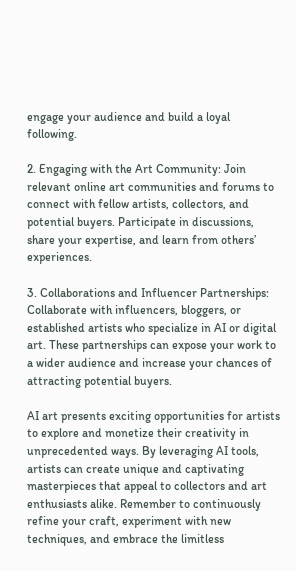engage your audience and build a loyal following.

2. Engaging with the Art Community: Join relevant online art communities and forums to connect with fellow artists, collectors, and potential buyers. Participate in discussions, share your expertise, and learn from others’ experiences.

3. Collaborations and Influencer Partnerships: Collaborate with influencers, bloggers, or established artists who specialize in AI or digital art. These partnerships can expose your work to a wider audience and increase your chances of attracting potential buyers.

AI art presents exciting opportunities for artists to explore and monetize their creativity in unprecedented ways. By leveraging AI tools, artists can create unique and captivating masterpieces that appeal to collectors and art enthusiasts alike. Remember to continuously refine your craft, experiment with new techniques, and embrace the limitless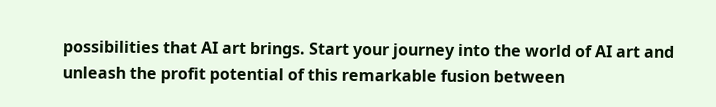possibilities that AI art brings. Start your journey into the world of AI art and unleash the profit potential of this remarkable fusion between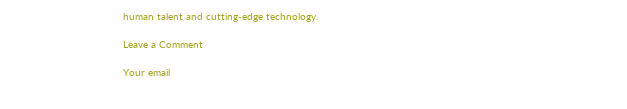human talent and cutting-edge technology.

Leave a Comment

Your email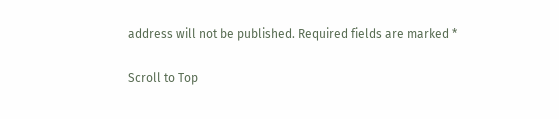address will not be published. Required fields are marked *

Scroll to Top